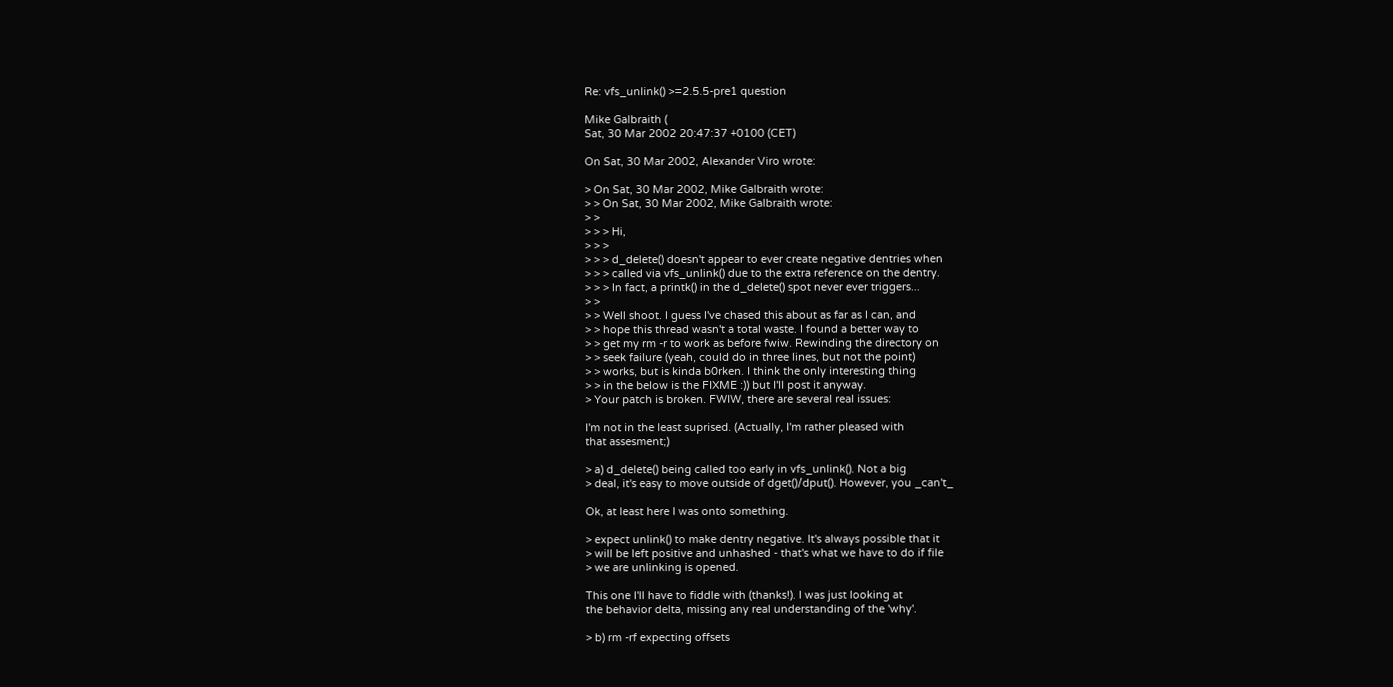Re: vfs_unlink() >=2.5.5-pre1 question

Mike Galbraith (
Sat, 30 Mar 2002 20:47:37 +0100 (CET)

On Sat, 30 Mar 2002, Alexander Viro wrote:

> On Sat, 30 Mar 2002, Mike Galbraith wrote:
> > On Sat, 30 Mar 2002, Mike Galbraith wrote:
> >
> > > Hi,
> > >
> > > d_delete() doesn't appear to ever create negative dentries when
> > > called via vfs_unlink() due to the extra reference on the dentry.
> > > In fact, a printk() in the d_delete() spot never ever triggers...
> >
> > Well shoot. I guess I've chased this about as far as I can, and
> > hope this thread wasn't a total waste. I found a better way to
> > get my rm -r to work as before fwiw. Rewinding the directory on
> > seek failure (yeah, could do in three lines, but not the point)
> > works, but is kinda b0rken. I think the only interesting thing
> > in the below is the FIXME :)) but I'll post it anyway.
> Your patch is broken. FWIW, there are several real issues:

I'm not in the least suprised. (Actually, I'm rather pleased with
that assesment;)

> a) d_delete() being called too early in vfs_unlink(). Not a big
> deal, it's easy to move outside of dget()/dput(). However, you _can't_

Ok, at least here I was onto something.

> expect unlink() to make dentry negative. It's always possible that it
> will be left positive and unhashed - that's what we have to do if file
> we are unlinking is opened.

This one I'll have to fiddle with (thanks!). I was just looking at
the behavior delta, missing any real understanding of the 'why'.

> b) rm -rf expecting offsets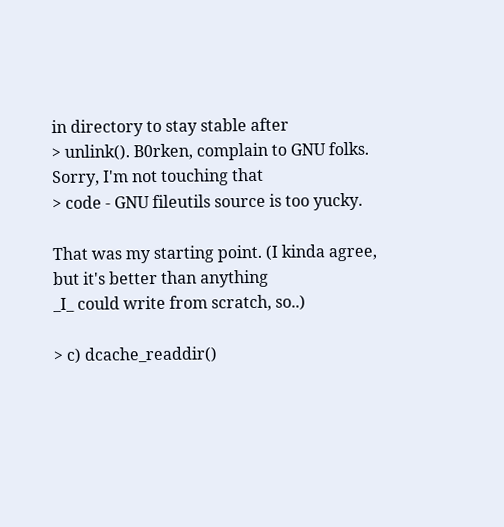in directory to stay stable after
> unlink(). B0rken, complain to GNU folks. Sorry, I'm not touching that
> code - GNU fileutils source is too yucky.

That was my starting point. (I kinda agree, but it's better than anything
_I_ could write from scratch, so..)

> c) dcache_readdir()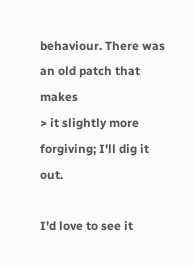behaviour. There was an old patch that makes
> it slightly more forgiving; I'll dig it out.

I'd love to see it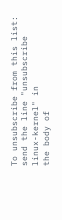To unsubscribe from this list: send the line "unsubscribe linux-kernel" in
the body of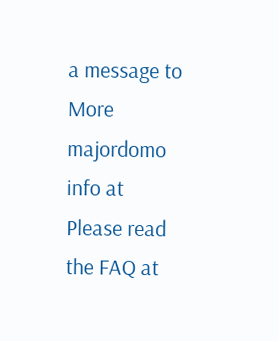a message to
More majordomo info at
Please read the FAQ at